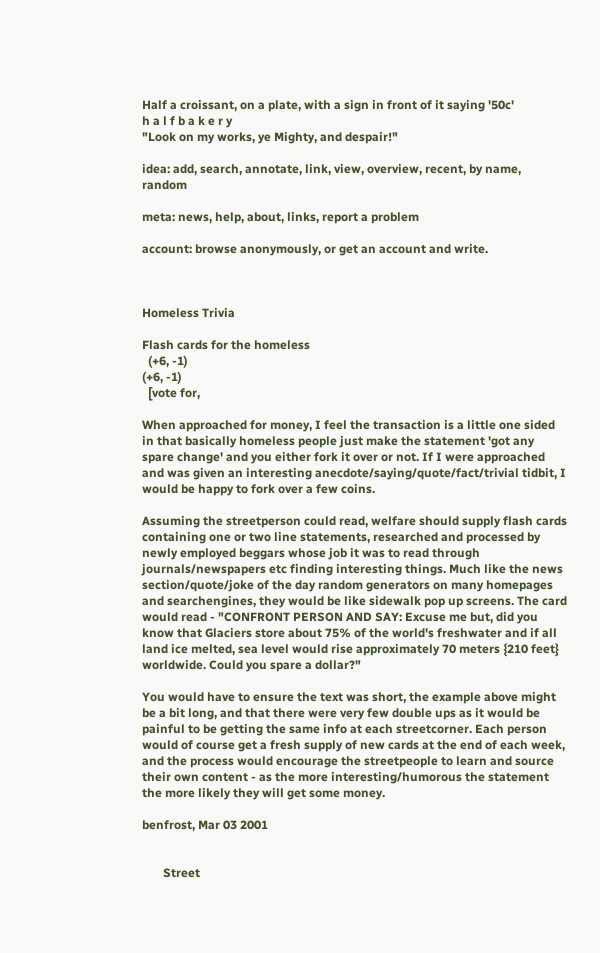Half a croissant, on a plate, with a sign in front of it saying '50c'
h a l f b a k e r y
"Look on my works, ye Mighty, and despair!"

idea: add, search, annotate, link, view, overview, recent, by name, random

meta: news, help, about, links, report a problem

account: browse anonymously, or get an account and write.



Homeless Trivia

Flash cards for the homeless
  (+6, -1)
(+6, -1)
  [vote for,

When approached for money, I feel the transaction is a little one sided in that basically homeless people just make the statement 'got any spare change' and you either fork it over or not. If I were approached and was given an interesting anecdote/saying/quote/fact/trivial tidbit, I would be happy to fork over a few coins.

Assuming the streetperson could read, welfare should supply flash cards containing one or two line statements, researched and processed by newly employed beggars whose job it was to read through journals/newspapers etc finding interesting things. Much like the news section/quote/joke of the day random generators on many homepages and searchengines, they would be like sidewalk pop up screens. The card would read - "CONFRONT PERSON AND SAY: Excuse me but, did you know that Glaciers store about 75% of the world's freshwater and if all land ice melted, sea level would rise approximately 70 meters {210 feet} worldwide. Could you spare a dollar?"

You would have to ensure the text was short, the example above might be a bit long, and that there were very few double ups as it would be painful to be getting the same info at each streetcorner. Each person would of course get a fresh supply of new cards at the end of each week, and the process would encourage the streetpeople to learn and source their own content - as the more interesting/humorous the statement the more likely they will get some money.

benfrost, Mar 03 2001


       Street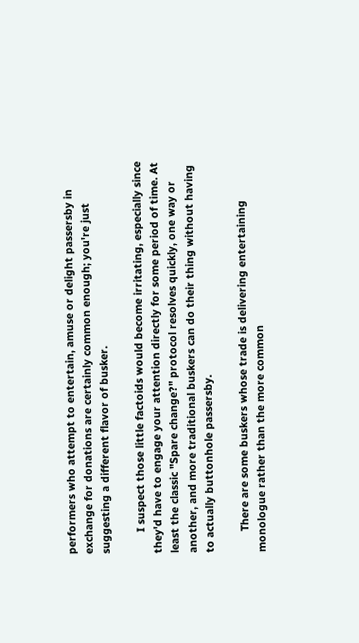performers who attempt to entertain, amuse or delight passersby in exchange for donations are certainly common enough; you're just suggesting a different flavor of busker.

       I suspect those little factoids would become irritating, especially since they'd have to engage your attention directly for some period of time. At least the classic "Spare change?" protocol resolves quickly, one way or another, and more traditional buskers can do their thing without having to actually buttonhole passersby.

       There are some buskers whose trade is delivering entertaining monologue rather than the more common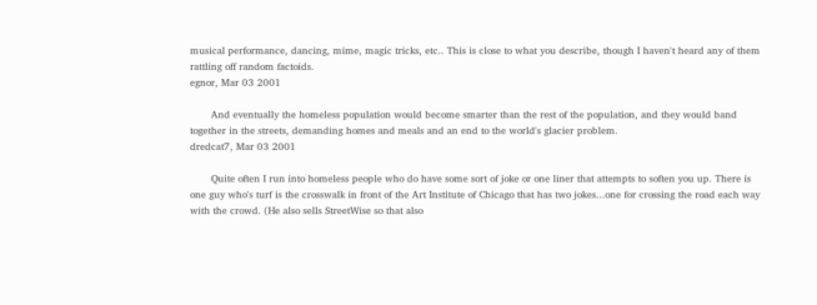musical performance, dancing, mime, magic tricks, etc.. This is close to what you describe, though I haven't heard any of them rattling off random factoids.
egnor, Mar 03 2001

       And eventually the homeless population would become smarter than the rest of the population, and they would band together in the streets, demanding homes and meals and an end to the world's glacier problem.
dredcat7, Mar 03 2001

       Quite often I run into homeless people who do have some sort of joke or one liner that attempts to soften you up. There is one guy who's turf is the crosswalk in front of the Art Institute of Chicago that has two jokes...one for crossing the road each way with the crowd. (He also sells StreetWise so that also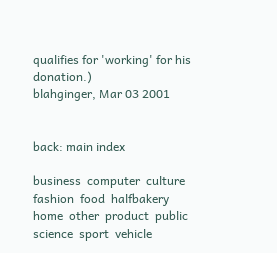qualifies for 'working' for his donation.)
blahginger, Mar 03 2001


back: main index

business  computer  culture  fashion  food  halfbakery  home  other  product  public  science  sport  vehicle